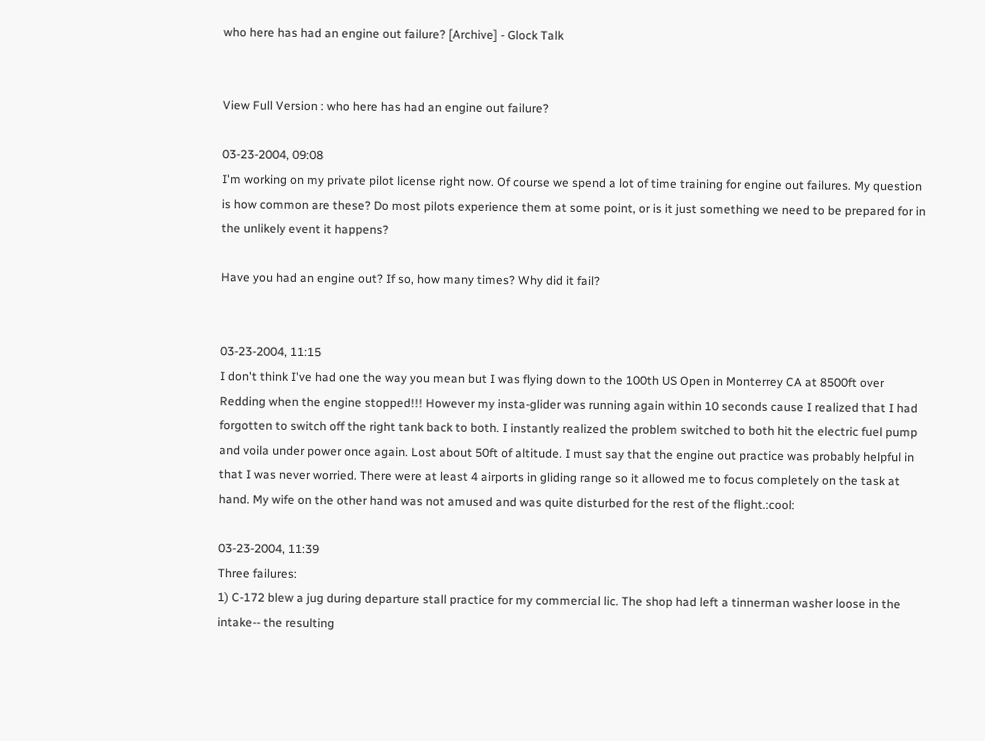who here has had an engine out failure? [Archive] - Glock Talk


View Full Version : who here has had an engine out failure?

03-23-2004, 09:08
I'm working on my private pilot license right now. Of course we spend a lot of time training for engine out failures. My question is how common are these? Do most pilots experience them at some point, or is it just something we need to be prepared for in the unlikely event it happens?

Have you had an engine out? If so, how many times? Why did it fail?


03-23-2004, 11:15
I don't think I've had one the way you mean but I was flying down to the 100th US Open in Monterrey CA at 8500ft over Redding when the engine stopped!!! However my insta-glider was running again within 10 seconds cause I realized that I had forgotten to switch off the right tank back to both. I instantly realized the problem switched to both hit the electric fuel pump and voila under power once again. Lost about 50ft of altitude. I must say that the engine out practice was probably helpful in that I was never worried. There were at least 4 airports in gliding range so it allowed me to focus completely on the task at hand. My wife on the other hand was not amused and was quite disturbed for the rest of the flight.:cool:

03-23-2004, 11:39
Three failures:
1) C-172 blew a jug during departure stall practice for my commercial lic. The shop had left a tinnerman washer loose in the intake-- the resulting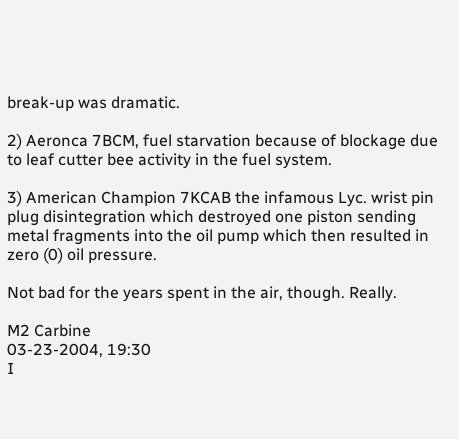break-up was dramatic.

2) Aeronca 7BCM, fuel starvation because of blockage due to leaf cutter bee activity in the fuel system.

3) American Champion 7KCAB the infamous Lyc. wrist pin plug disintegration which destroyed one piston sending metal fragments into the oil pump which then resulted in zero (0) oil pressure.

Not bad for the years spent in the air, though. Really.

M2 Carbine
03-23-2004, 19:30
I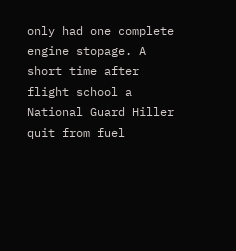only had one complete engine stopage. A short time after flight school a National Guard Hiller quit from fuel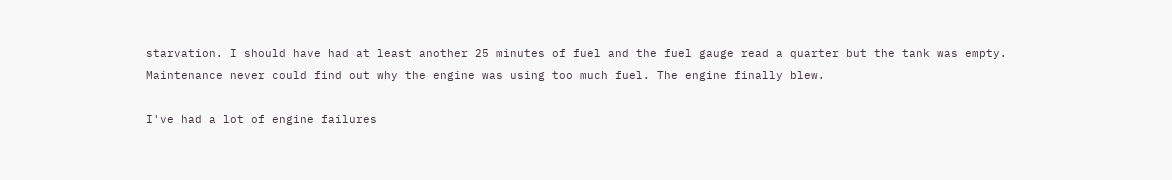starvation. I should have had at least another 25 minutes of fuel and the fuel gauge read a quarter but the tank was empty.
Maintenance never could find out why the engine was using too much fuel. The engine finally blew.

I've had a lot of engine failures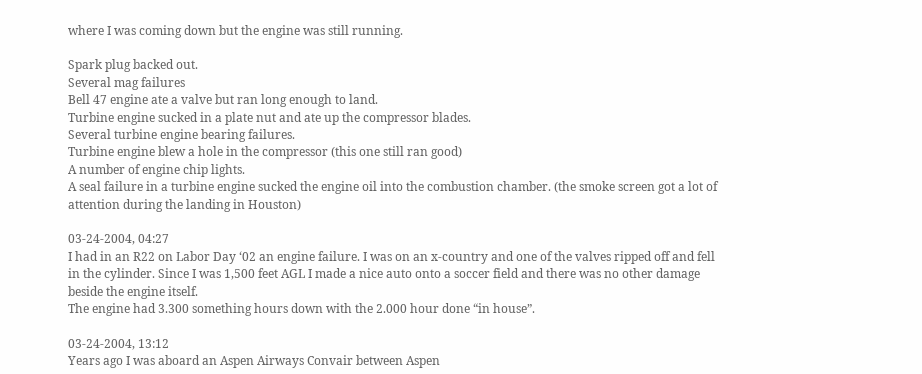where I was coming down but the engine was still running.

Spark plug backed out.
Several mag failures
Bell 47 engine ate a valve but ran long enough to land.
Turbine engine sucked in a plate nut and ate up the compressor blades.
Several turbine engine bearing failures.
Turbine engine blew a hole in the compressor (this one still ran good)
A number of engine chip lights.
A seal failure in a turbine engine sucked the engine oil into the combustion chamber. (the smoke screen got a lot of attention during the landing in Houston)

03-24-2004, 04:27
I had in an R22 on Labor Day ‘02 an engine failure. I was on an x-country and one of the valves ripped off and fell in the cylinder. Since I was 1,500 feet AGL I made a nice auto onto a soccer field and there was no other damage beside the engine itself.
The engine had 3.300 something hours down with the 2.000 hour done “in house”.

03-24-2004, 13:12
Years ago I was aboard an Aspen Airways Convair between Aspen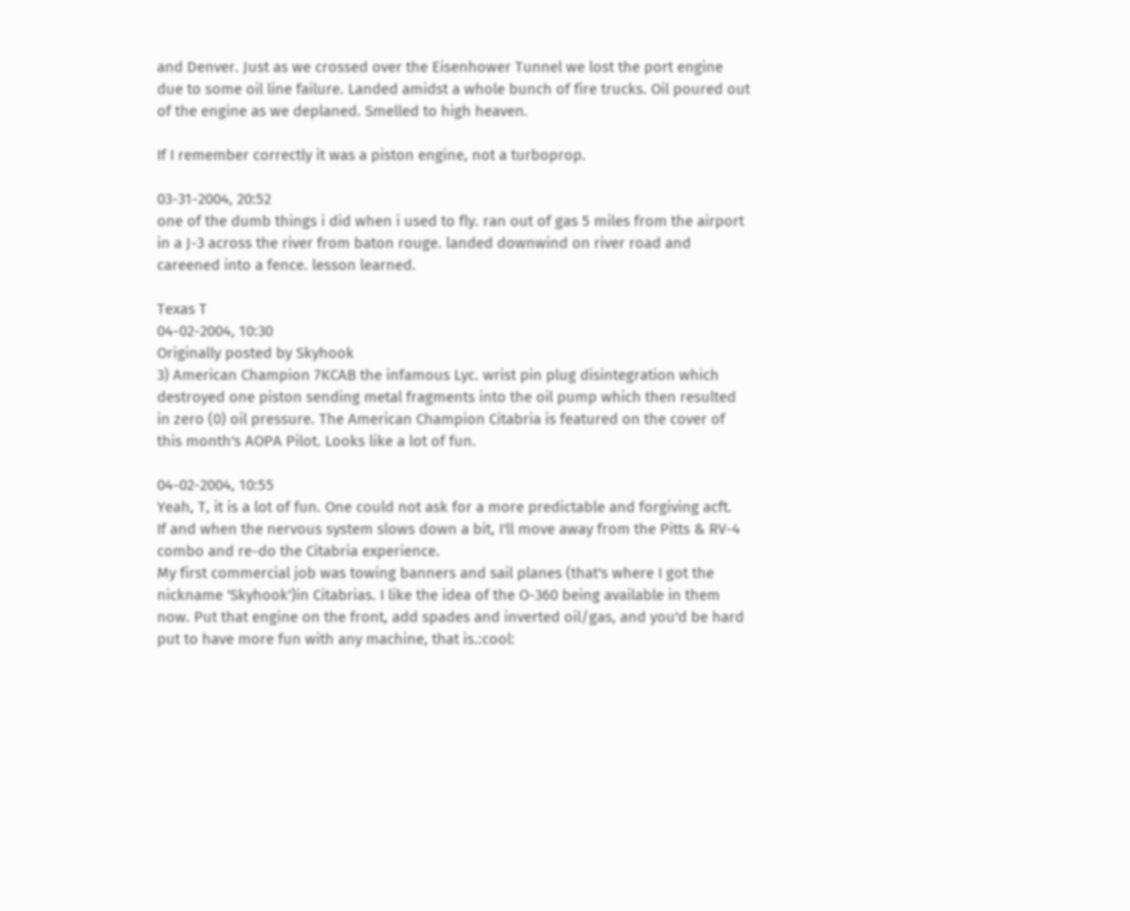and Denver. Just as we crossed over the Eisenhower Tunnel we lost the port engine due to some oil line failure. Landed amidst a whole bunch of fire trucks. Oil poured out of the engine as we deplaned. Smelled to high heaven.

If I remember correctly it was a piston engine, not a turboprop.

03-31-2004, 20:52
one of the dumb things i did when i used to fly. ran out of gas 5 miles from the airport in a J-3 across the river from baton rouge. landed downwind on river road and careened into a fence. lesson learned.

Texas T
04-02-2004, 10:30
Originally posted by Skyhook
3) American Champion 7KCAB the infamous Lyc. wrist pin plug disintegration which destroyed one piston sending metal fragments into the oil pump which then resulted in zero (0) oil pressure. The American Champion Citabria is featured on the cover of this month's AOPA Pilot. Looks like a lot of fun.

04-02-2004, 10:55
Yeah, T, it is a lot of fun. One could not ask for a more predictable and forgiving acft.
If and when the nervous system slows down a bit, I'll move away from the Pitts & RV-4 combo and re-do the Citabria experience.
My first commercial job was towing banners and sail planes (that's where I got the nickname 'Skyhook')in Citabrias. I like the idea of the O-360 being available in them now. Put that engine on the front, add spades and inverted oil/gas, and you'd be hard put to have more fun with any machine, that is.:cool: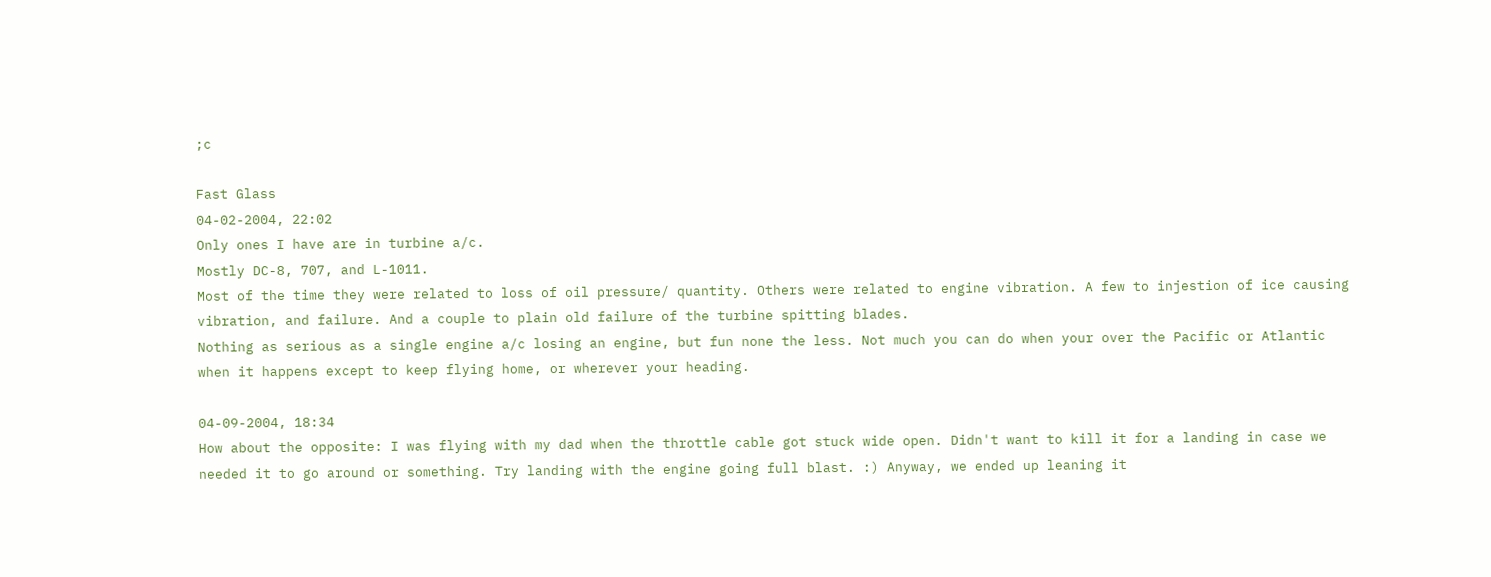;c

Fast Glass
04-02-2004, 22:02
Only ones I have are in turbine a/c.
Mostly DC-8, 707, and L-1011.
Most of the time they were related to loss of oil pressure/ quantity. Others were related to engine vibration. A few to injestion of ice causing vibration, and failure. And a couple to plain old failure of the turbine spitting blades.
Nothing as serious as a single engine a/c losing an engine, but fun none the less. Not much you can do when your over the Pacific or Atlantic when it happens except to keep flying home, or wherever your heading.

04-09-2004, 18:34
How about the opposite: I was flying with my dad when the throttle cable got stuck wide open. Didn't want to kill it for a landing in case we needed it to go around or something. Try landing with the engine going full blast. :) Anyway, we ended up leaning it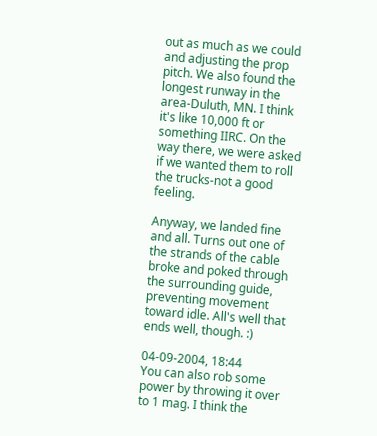out as much as we could and adjusting the prop pitch. We also found the longest runway in the area-Duluth, MN. I think it's like 10,000 ft or something IIRC. On the way there, we were asked if we wanted them to roll the trucks-not a good feeling.

Anyway, we landed fine and all. Turns out one of the strands of the cable broke and poked through the surrounding guide, preventing movement toward idle. All's well that ends well, though. :)

04-09-2004, 18:44
You can also rob some power by throwing it over to 1 mag. I think the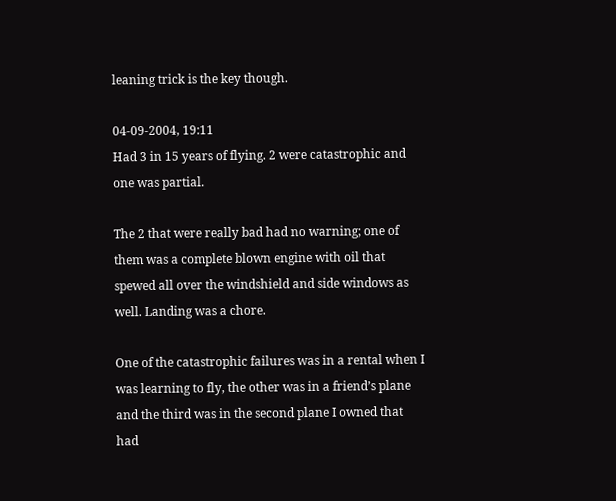leaning trick is the key though.

04-09-2004, 19:11
Had 3 in 15 years of flying. 2 were catastrophic and one was partial.

The 2 that were really bad had no warning; one of them was a complete blown engine with oil that spewed all over the windshield and side windows as well. Landing was a chore.

One of the catastrophic failures was in a rental when I was learning to fly, the other was in a friend’s plane and the third was in the second plane I owned that had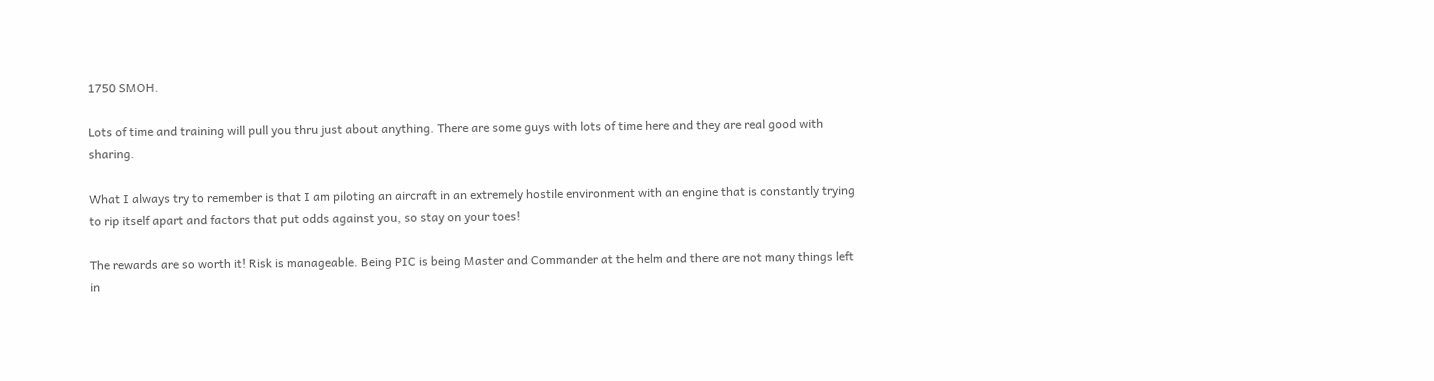1750 SMOH.

Lots of time and training will pull you thru just about anything. There are some guys with lots of time here and they are real good with sharing.

What I always try to remember is that I am piloting an aircraft in an extremely hostile environment with an engine that is constantly trying to rip itself apart and factors that put odds against you, so stay on your toes!

The rewards are so worth it! Risk is manageable. Being PIC is being Master and Commander at the helm and there are not many things left in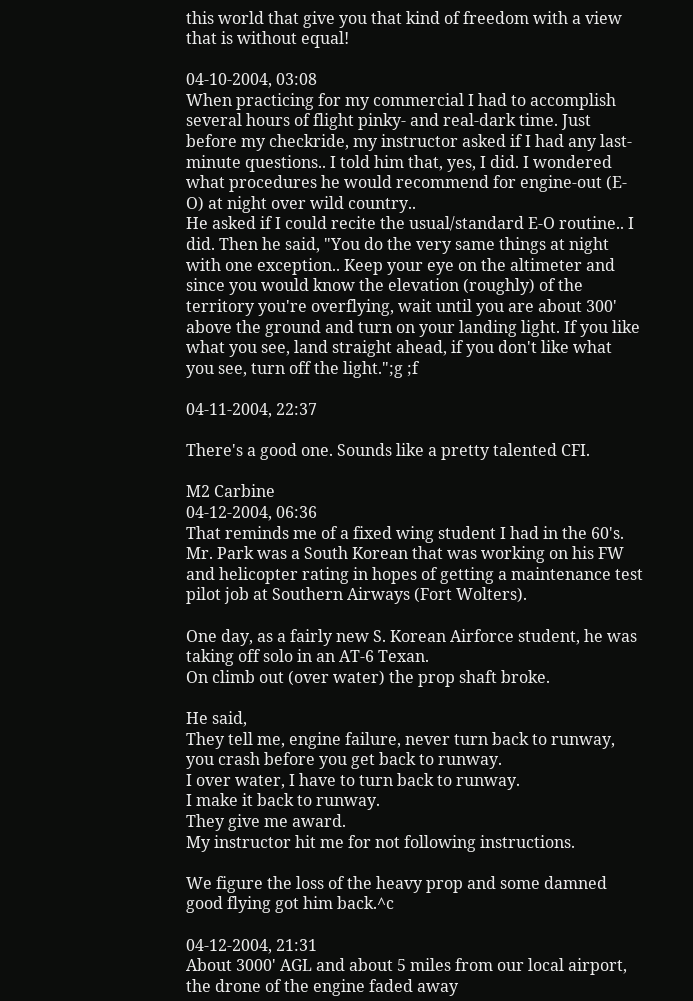this world that give you that kind of freedom with a view that is without equal!

04-10-2004, 03:08
When practicing for my commercial I had to accomplish several hours of flight pinky- and real-dark time. Just before my checkride, my instructor asked if I had any last-minute questions.. I told him that, yes, I did. I wondered what procedures he would recommend for engine-out (E-O) at night over wild country..
He asked if I could recite the usual/standard E-O routine.. I did. Then he said, "You do the very same things at night with one exception.. Keep your eye on the altimeter and since you would know the elevation (roughly) of the territory you're overflying, wait until you are about 300' above the ground and turn on your landing light. If you like what you see, land straight ahead, if you don't like what you see, turn off the light.";g ;f

04-11-2004, 22:37

There's a good one. Sounds like a pretty talented CFI.

M2 Carbine
04-12-2004, 06:36
That reminds me of a fixed wing student I had in the 60's.
Mr. Park was a South Korean that was working on his FW and helicopter rating in hopes of getting a maintenance test pilot job at Southern Airways (Fort Wolters).

One day, as a fairly new S. Korean Airforce student, he was taking off solo in an AT-6 Texan.
On climb out (over water) the prop shaft broke.

He said,
They tell me, engine failure, never turn back to runway, you crash before you get back to runway.
I over water, I have to turn back to runway.
I make it back to runway.
They give me award.
My instructor hit me for not following instructions.

We figure the loss of the heavy prop and some damned good flying got him back.^c

04-12-2004, 21:31
About 3000' AGL and about 5 miles from our local airport, the drone of the engine faded away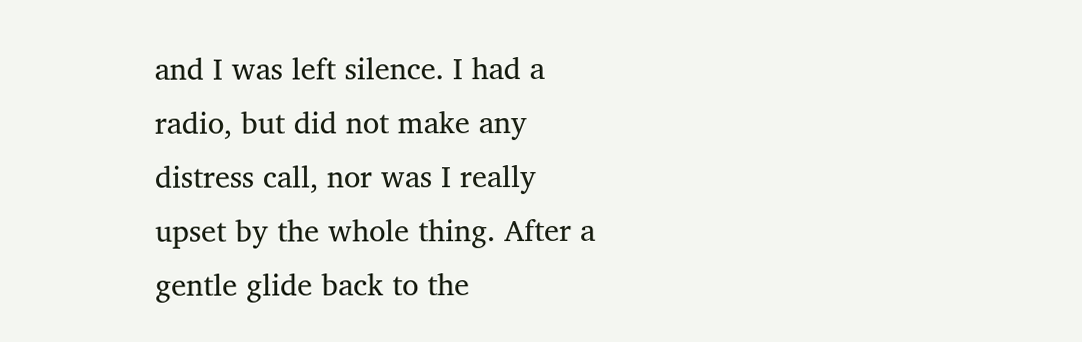and I was left silence. I had a radio, but did not make any distress call, nor was I really upset by the whole thing. After a gentle glide back to the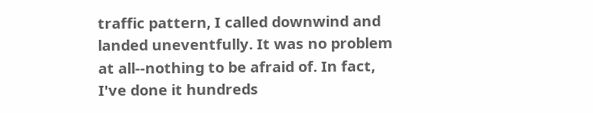traffic pattern, I called downwind and landed uneventfully. It was no problem at all--nothing to be afraid of. In fact, I've done it hundreds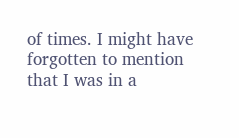of times. I might have forgotten to mention that I was in a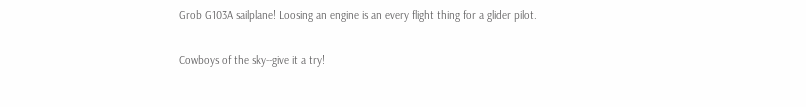Grob G103A sailplane! Loosing an engine is an every flight thing for a glider pilot.

Cowboys of the sky--give it a try!